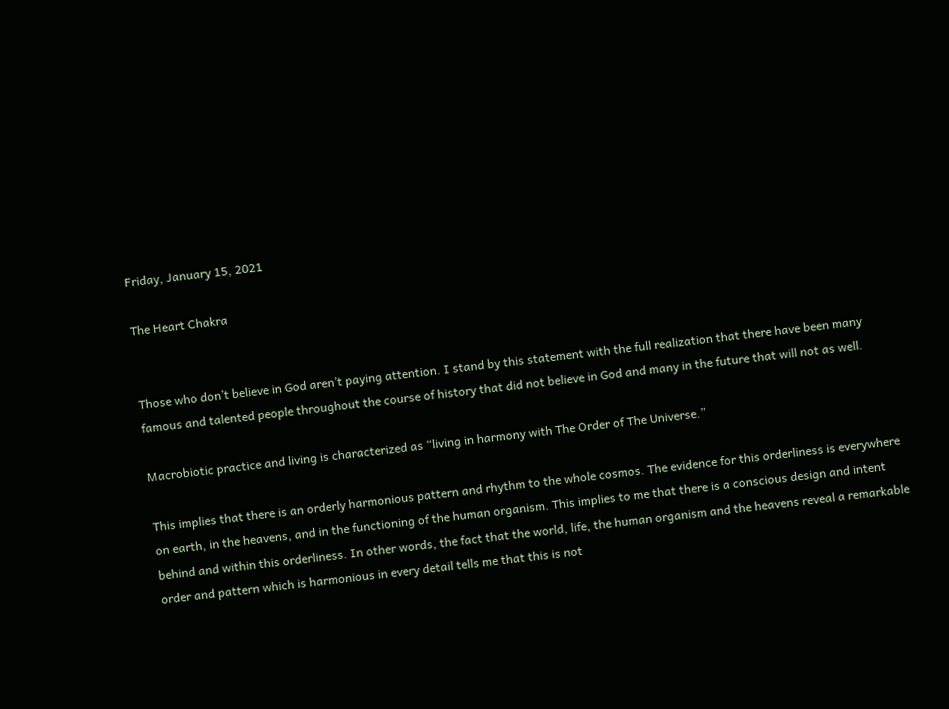Friday, January 15, 2021

The Heart Chakra


Those who don’t believe in God aren’t paying attention. I stand by this statement with the full realization that there have been many famous and talented people throughout the course of history that did not believe in God and many in the future that will not as well.

Macrobiotic practice and living is characterized as “living in harmony with The Order of The Universe.”

This implies that there is an orderly harmonious pattern and rhythm to the whole cosmos. The evidence for this orderliness is everywhere on earth, in the heavens, and in the functioning of the human organism. This implies to me that there is a conscious design and intent behind and within this orderliness. In other words, the fact that the world, life, the human organism and the heavens reveal a remarkable order and pattern which is harmonious in every detail tells me that this is not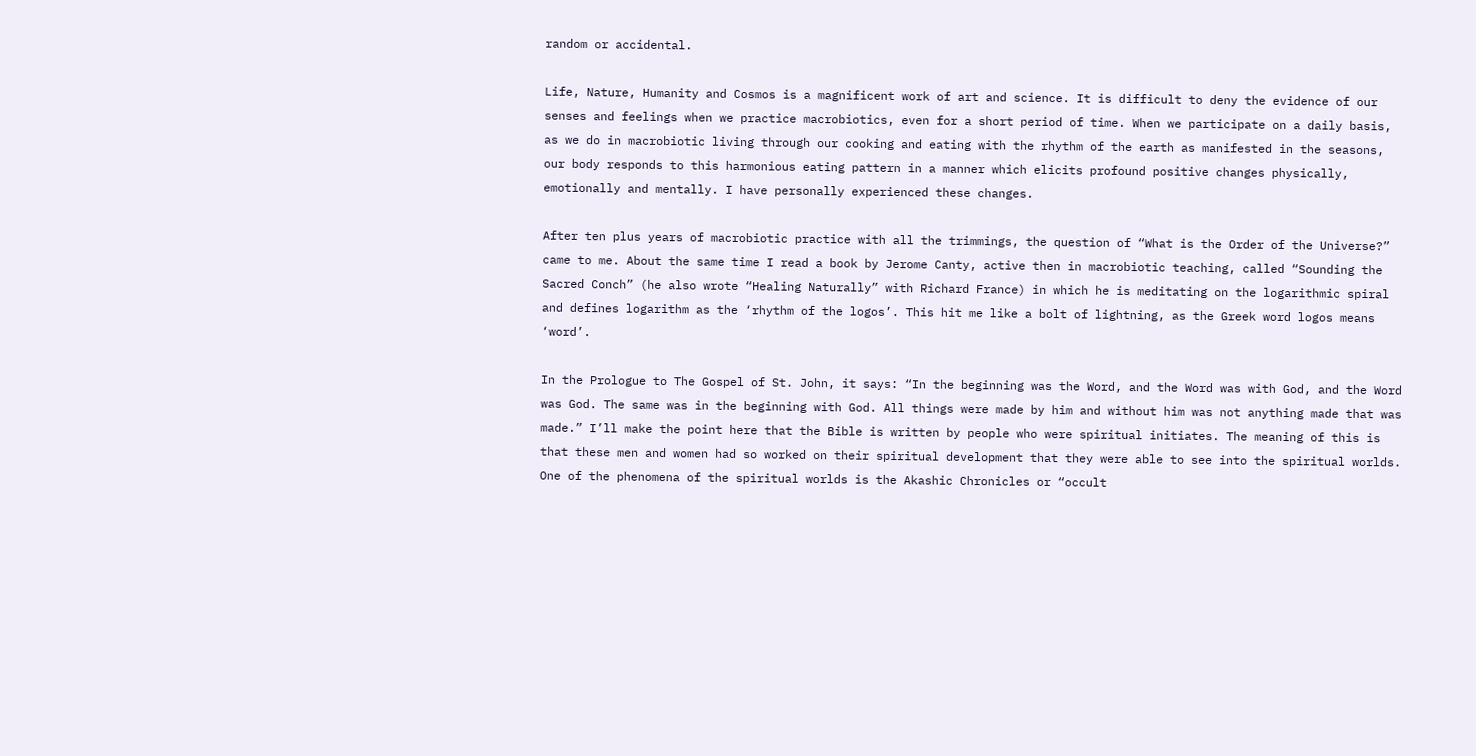random or accidental.

Life, Nature, Humanity and Cosmos is a magnificent work of art and science. It is difficult to deny the evidence of our senses and feelings when we practice macrobiotics, even for a short period of time. When we participate on a daily basis, as we do in macrobiotic living through our cooking and eating with the rhythm of the earth as manifested in the seasons, our body responds to this harmonious eating pattern in a manner which elicits profound positive changes physically, emotionally and mentally. I have personally experienced these changes.

After ten plus years of macrobiotic practice with all the trimmings, the question of “What is the Order of the Universe?” came to me. About the same time I read a book by Jerome Canty, active then in macrobiotic teaching, called “Sounding the Sacred Conch” (he also wrote “Healing Naturally” with Richard France) in which he is meditating on the logarithmic spiral and defines logarithm as the ‘rhythm of the logos’. This hit me like a bolt of lightning, as the Greek word logos means ‘word’.

In the Prologue to The Gospel of St. John, it says: “In the beginning was the Word, and the Word was with God, and the Word was God. The same was in the beginning with God. All things were made by him and without him was not anything made that was made.” I’ll make the point here that the Bible is written by people who were spiritual initiates. The meaning of this is that these men and women had so worked on their spiritual development that they were able to see into the spiritual worlds. One of the phenomena of the spiritual worlds is the Akashic Chronicles or “occult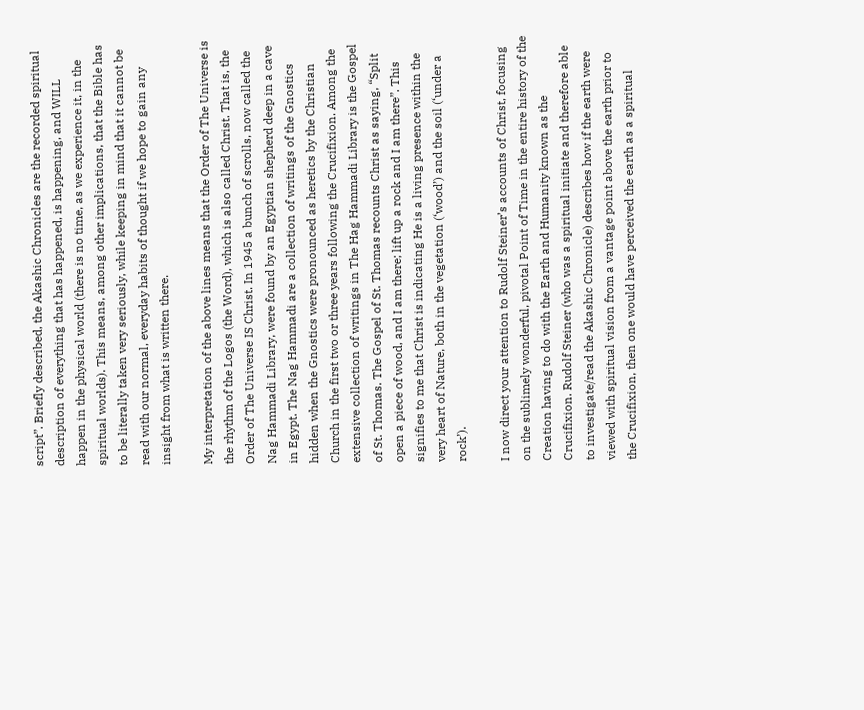script”. Briefly described, the Akashic Chronicles are the recorded spiritual description of everything that has happened, is happening, and WILL happen in the physical world (there is no time, as we experience it, in the spiritual worlds). This means, among other implications, that the Bible has to be literally taken very seriously, while keeping in mind that it cannot be read with our normal, everyday habits of thought if we hope to gain any insight from what is written there.

My interpretation of the above lines means that the Order of The Universe is the rhythm of the Logos (the Word), which is also called Christ. That is, the Order of The Universe IS Christ. In 1945 a bunch of scrolls, now called the Nag Hammadi Library, were found by an Egyptian shepherd deep in a cave in Egypt. The Nag Hammadi are a collection of writings of the Gnostics hidden when the Gnostics were pronounced as heretics by the Christian Church in the first two or three years following the Crucifixion. Among the extensive collection of writings in The Hag Hammadi Library is the Gospel of St. Thomas. The Gospel of St. Thomas recounts Christ as saying, “Split open a piece of wood, and I am there; lift up a rock and I am there”. This signifies to me that Christ is indicating He is a living presence within the very heart of Nature, both in the vegetation (‘wood’) and the soil (‘under a rock’).

I now direct your attention to Rudolf Steiner’s accounts of Christ, focusing on the sublimely wonderful, pivotal Point of Time in the entire history of the Creation having to do with the Earth and Humanity known as the Crucifixion. Rudolf Steiner (who was a spiritual initiate and therefore able to investigate/read the Akashic Chronicle) describes how if the earth were viewed with spiritual vision from a vantage point above the earth prior to the Crucifixion, then one would have perceived the earth as a spiritual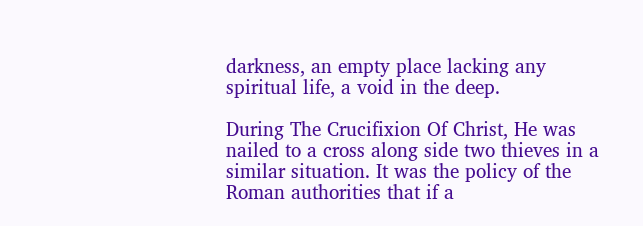darkness, an empty place lacking any spiritual life, a void in the deep.

During The Crucifixion Of Christ, He was nailed to a cross along side two thieves in a similar situation. It was the policy of the Roman authorities that if a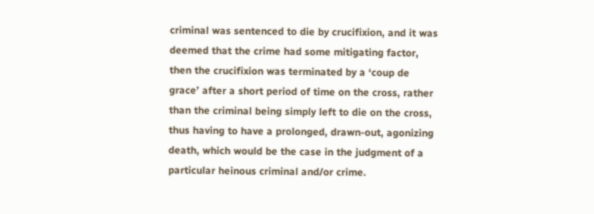criminal was sentenced to die by crucifixion, and it was deemed that the crime had some mitigating factor, then the crucifixion was terminated by a ‘coup de grace’ after a short period of time on the cross, rather than the criminal being simply left to die on the cross, thus having to have a prolonged, drawn-out, agonizing death, which would be the case in the judgment of a particular heinous criminal and/or crime.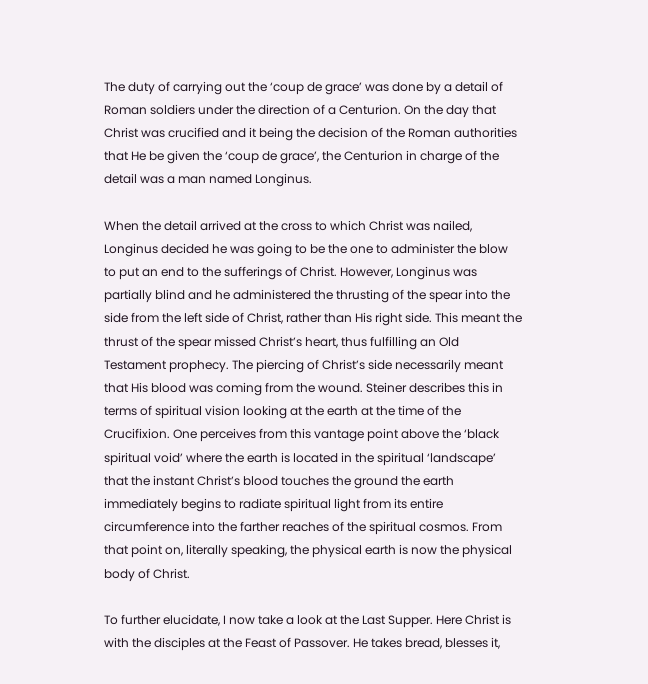The duty of carrying out the ‘coup de grace’ was done by a detail of Roman soldiers under the direction of a Centurion. On the day that Christ was crucified and it being the decision of the Roman authorities that He be given the ‘coup de grace’, the Centurion in charge of the detail was a man named Longinus.

When the detail arrived at the cross to which Christ was nailed, Longinus decided he was going to be the one to administer the blow to put an end to the sufferings of Christ. However, Longinus was partially blind and he administered the thrusting of the spear into the side from the left side of Christ, rather than His right side. This meant the thrust of the spear missed Christ’s heart, thus fulfilling an Old Testament prophecy. The piercing of Christ’s side necessarily meant that His blood was coming from the wound. Steiner describes this in terms of spiritual vision looking at the earth at the time of the Crucifixion. One perceives from this vantage point above the ‘black spiritual void’ where the earth is located in the spiritual ‘landscape’ that the instant Christ’s blood touches the ground the earth immediately begins to radiate spiritual light from its entire circumference into the farther reaches of the spiritual cosmos. From that point on, literally speaking, the physical earth is now the physical body of Christ.

To further elucidate, I now take a look at the Last Supper. Here Christ is with the disciples at the Feast of Passover. He takes bread, blesses it,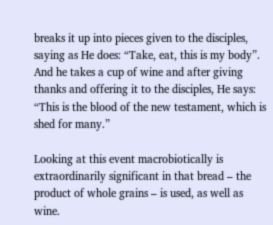breaks it up into pieces given to the disciples, saying as He does: “Take, eat, this is my body”. And he takes a cup of wine and after giving thanks and offering it to the disciples, He says: “This is the blood of the new testament, which is shed for many.”

Looking at this event macrobiotically is extraordinarily significant in that bread – the product of whole grains – is used, as well as wine.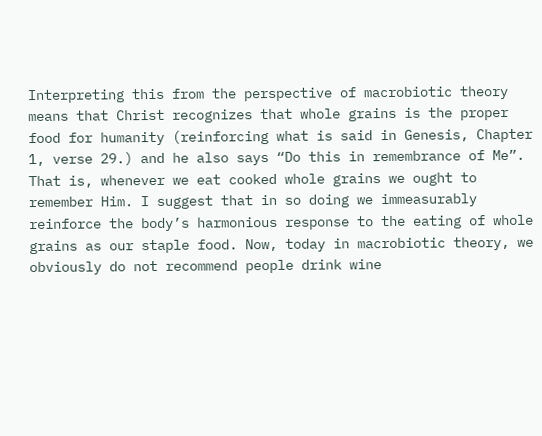Interpreting this from the perspective of macrobiotic theory means that Christ recognizes that whole grains is the proper food for humanity (reinforcing what is said in Genesis, Chapter 1, verse 29.) and he also says “Do this in remembrance of Me”. That is, whenever we eat cooked whole grains we ought to remember Him. I suggest that in so doing we immeasurably reinforce the body’s harmonious response to the eating of whole grains as our staple food. Now, today in macrobiotic theory, we obviously do not recommend people drink wine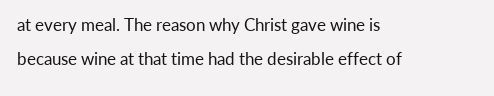at every meal. The reason why Christ gave wine is because wine at that time had the desirable effect of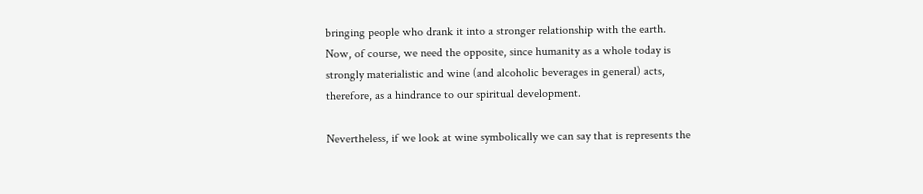bringing people who drank it into a stronger relationship with the earth. Now, of course, we need the opposite, since humanity as a whole today is strongly materialistic and wine (and alcoholic beverages in general) acts, therefore, as a hindrance to our spiritual development.

Nevertheless, if we look at wine symbolically we can say that is represents the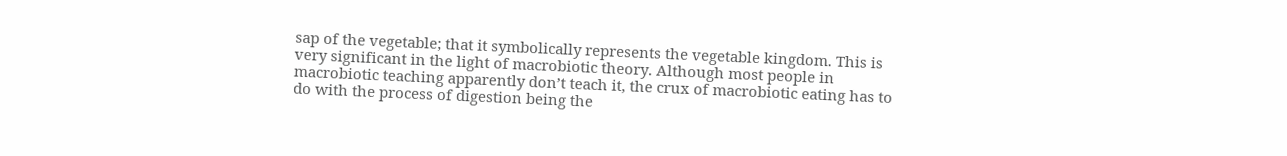sap of the vegetable; that it symbolically represents the vegetable kingdom. This is very significant in the light of macrobiotic theory. Although most people in macrobiotic teaching apparently don’t teach it, the crux of macrobiotic eating has to do with the process of digestion being the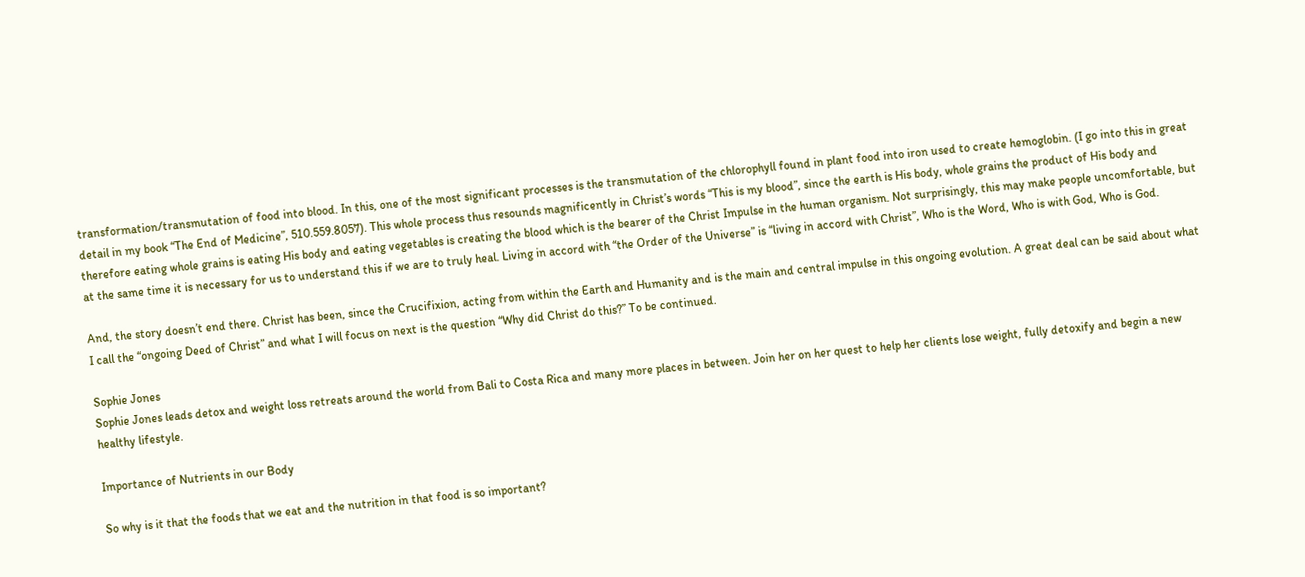transformation/transmutation of food into blood. In this, one of the most significant processes is the transmutation of the chlorophyll found in plant food into iron used to create hemoglobin. (I go into this in great detail in my book “The End of Medicine”, 510.559.8057). This whole process thus resounds magnificently in Christ’s words “This is my blood”, since the earth is His body, whole grains the product of His body and therefore eating whole grains is eating His body and eating vegetables is creating the blood which is the bearer of the Christ Impulse in the human organism. Not surprisingly, this may make people uncomfortable, but at the same time it is necessary for us to understand this if we are to truly heal. Living in accord with “the Order of the Universe” is “living in accord with Christ”, Who is the Word, Who is with God, Who is God.

And, the story doesn’t end there. Christ has been, since the Crucifixion, acting from within the Earth and Humanity and is the main and central impulse in this ongoing evolution. A great deal can be said about what I call the “ongoing Deed of Christ” and what I will focus on next is the question “Why did Christ do this?” To be continued.

Sophie Jones
Sophie Jones leads detox and weight loss retreats around the world from Bali to Costa Rica and many more places in between. Join her on her quest to help her clients lose weight, fully detoxify and begin a new healthy lifestyle.

Importance of Nutrients in our Body

So why is it that the foods that we eat and the nutrition in that food is so important?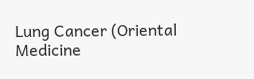Lung Cancer (Oriental Medicine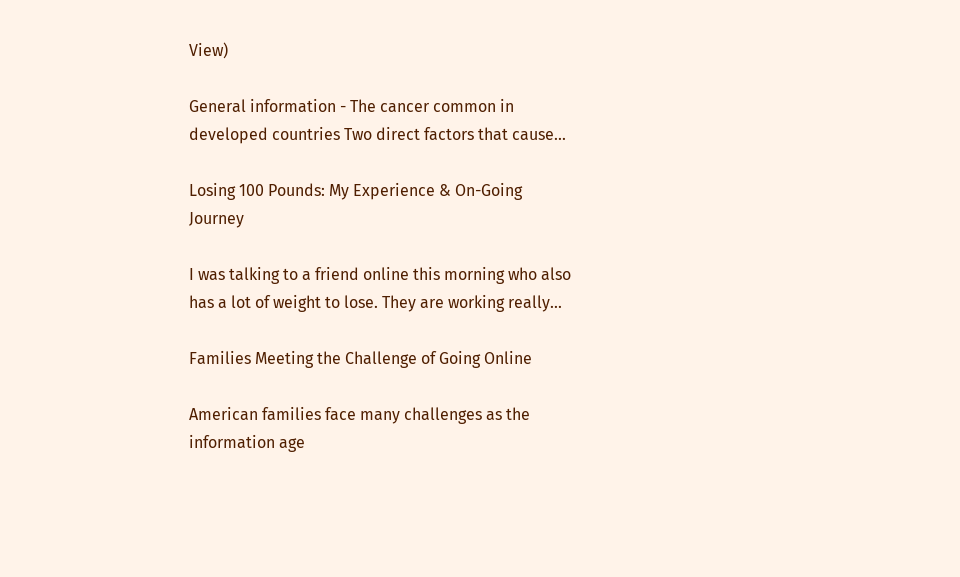View)

General information - The cancer common in developed countries Two direct factors that cause...

Losing 100 Pounds: My Experience & On-Going Journey

I was talking to a friend online this morning who also has a lot of weight to lose. They are working really...

Families Meeting the Challenge of Going Online

American families face many challenges as the information age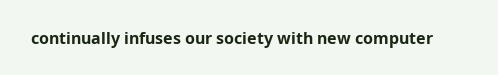continually infuses our society with new computer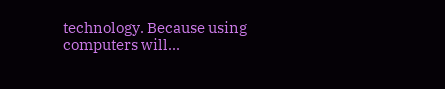technology. Because using computers will...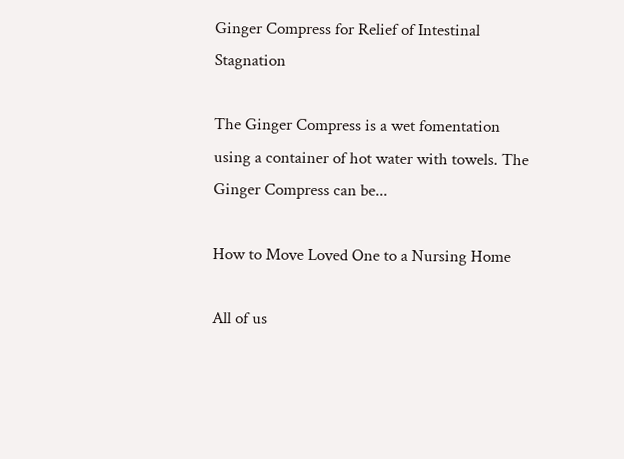Ginger Compress for Relief of Intestinal Stagnation

The Ginger Compress is a wet fomentation using a container of hot water with towels. The Ginger Compress can be...

How to Move Loved One to a Nursing Home

All of us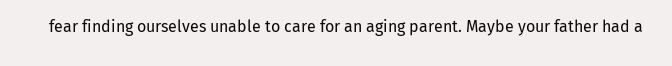fear finding ourselves unable to care for an aging parent. Maybe your father had a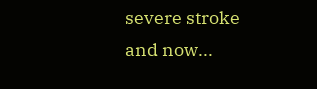severe stroke and now...